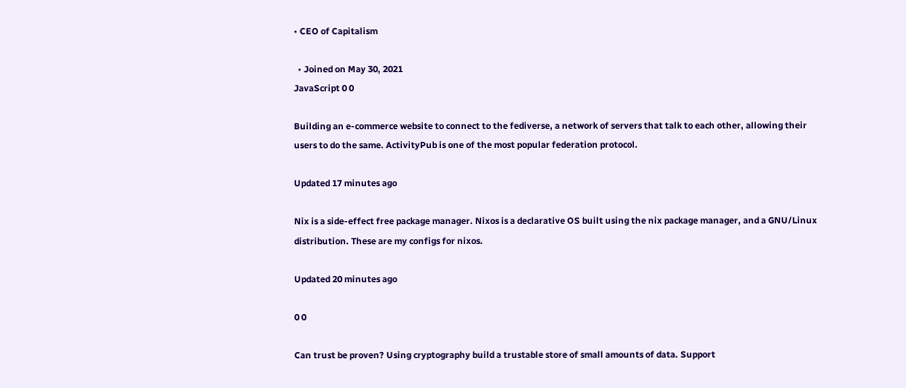• CEO of Capitalism

  • Joined on May 30, 2021
JavaScript 0 0

Building an e-commerce website to connect to the fediverse, a network of servers that talk to each other, allowing their users to do the same. ActivityPub is one of the most popular federation protocol.

Updated 17 minutes ago

Nix is a side-effect free package manager. Nixos is a declarative OS built using the nix package manager, and a GNU/Linux distribution. These are my configs for nixos.

Updated 20 minutes ago

0 0

Can trust be proven? Using cryptography build a trustable store of small amounts of data. Support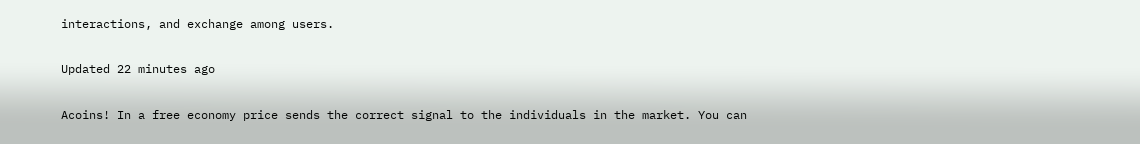interactions, and exchange among users.

Updated 22 minutes ago

Acoins! In a free economy price sends the correct signal to the individuals in the market. You can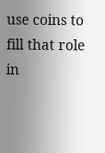use coins to fill that role in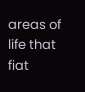areas of life that fiat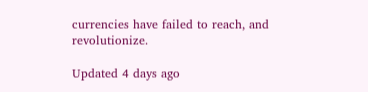currencies have failed to reach, and revolutionize.

Updated 4 days ago